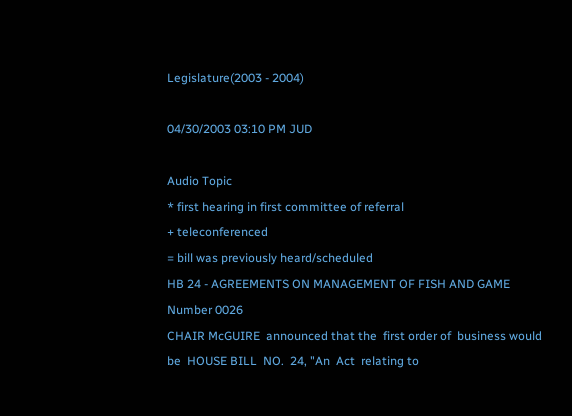Legislature(2003 - 2004)

04/30/2003 03:10 PM JUD

Audio Topic
* first hearing in first committee of referral
+ teleconferenced
= bill was previously heard/scheduled
HB 24 - AGREEMENTS ON MANAGEMENT OF FISH AND GAME
Number 0026
CHAIR McGUIRE  announced that the  first order of  business would
be  HOUSE BILL  NO.  24, "An  Act  relating to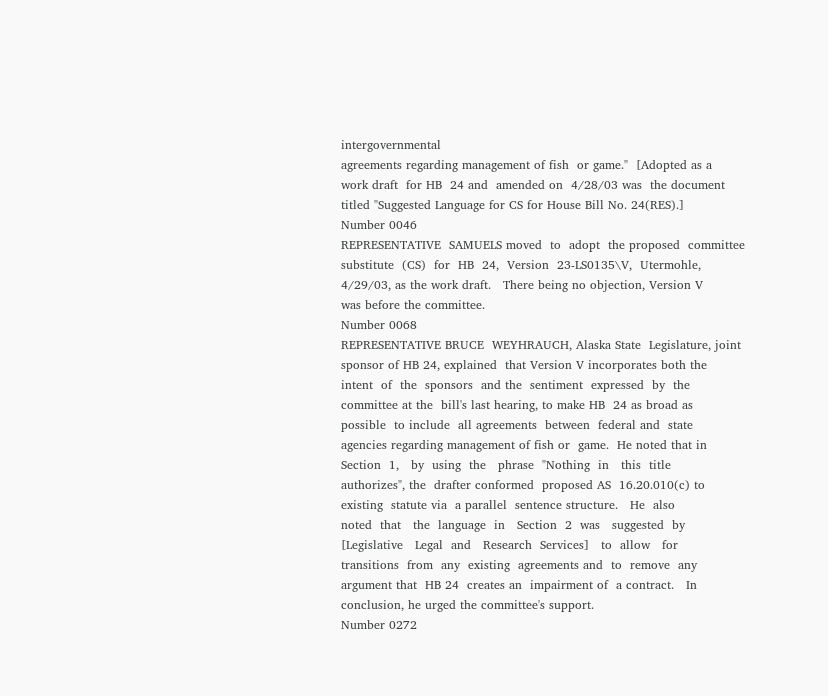intergovernmental
agreements regarding management of fish  or game."  [Adopted as a
work draft  for HB  24 and  amended on  4/28/03 was  the document
titled "Suggested Language for CS for House Bill No. 24(RES).]
Number 0046
REPRESENTATIVE  SAMUELS moved  to  adopt  the proposed  committee
substitute  (CS)  for  HB  24,  Version  23-LS0135\V,  Utermohle,
4/29/03, as the work draft.   There being no objection, Version V
was before the committee.
Number 0068
REPRESENTATIVE BRUCE  WEYHRAUCH, Alaska State  Legislature, joint
sponsor of HB 24, explained  that Version V incorporates both the
intent  of  the  sponsors  and the  sentiment  expressed  by  the
committee at the  bill's last hearing, to make HB  24 as broad as
possible  to include  all agreements  between  federal and  state
agencies regarding management of fish or  game.  He noted that in
Section  1,   by  using  the   phrase  "Nothing  in   this  title
authorizes", the  drafter conformed  proposed AS  16.20.010(c) to
existing  statute via  a parallel  sentence structure.   He  also
noted  that   the  language  in   Section  2  was   suggested  by
[Legislative   Legal  and   Research  Services]   to  allow   for
transitions  from  any  existing  agreements and  to  remove  any
argument that  HB 24  creates an  impairment of  a contract.   In
conclusion, he urged the committee's support.
Number 0272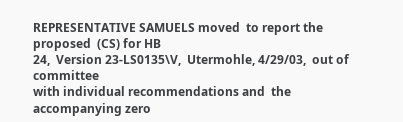REPRESENTATIVE SAMUELS moved  to report the proposed  (CS) for HB
24,  Version 23-LS0135\V,  Utermohle, 4/29/03,  out of  committee
with individual recommendations and  the accompanying zero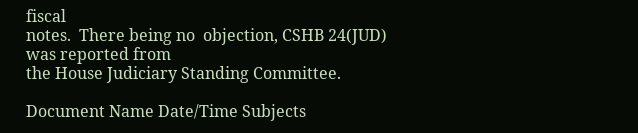fiscal
notes.  There being no  objection, CSHB 24(JUD) was reported from
the House Judiciary Standing Committee.

Document Name Date/Time Subjects